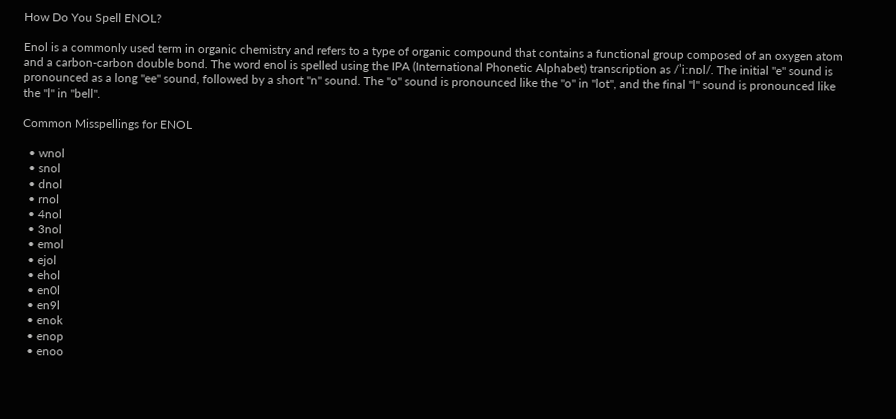How Do You Spell ENOL?

Enol is a commonly used term in organic chemistry and refers to a type of organic compound that contains a functional group composed of an oxygen atom and a carbon-carbon double bond. The word enol is spelled using the IPA (International Phonetic Alphabet) transcription as /ˈiːnɒl/. The initial "e" sound is pronounced as a long "ee" sound, followed by a short "n" sound. The "o" sound is pronounced like the "o" in "lot", and the final "l" sound is pronounced like the "l" in "bell".

Common Misspellings for ENOL

  • wnol
  • snol
  • dnol
  • rnol
  • 4nol
  • 3nol
  • emol
  • ejol
  • ehol
  • en0l
  • en9l
  • enok
  • enop
  • enoo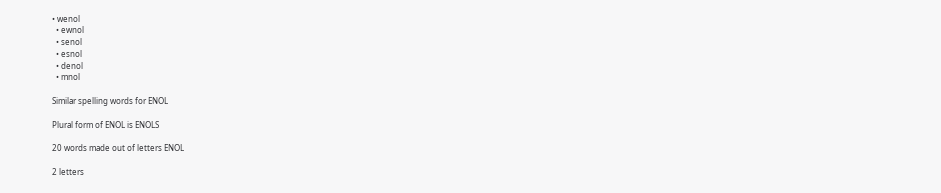• wenol
  • ewnol
  • senol
  • esnol
  • denol
  • mnol

Similar spelling words for ENOL

Plural form of ENOL is ENOLS

20 words made out of letters ENOL

2 letters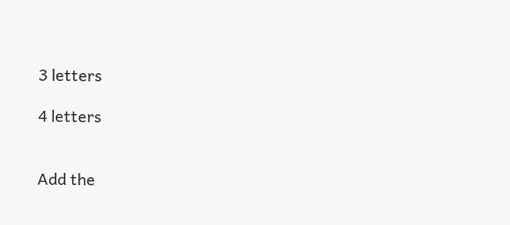3 letters

4 letters


Add the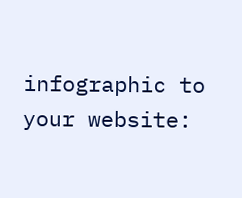infographic to your website: